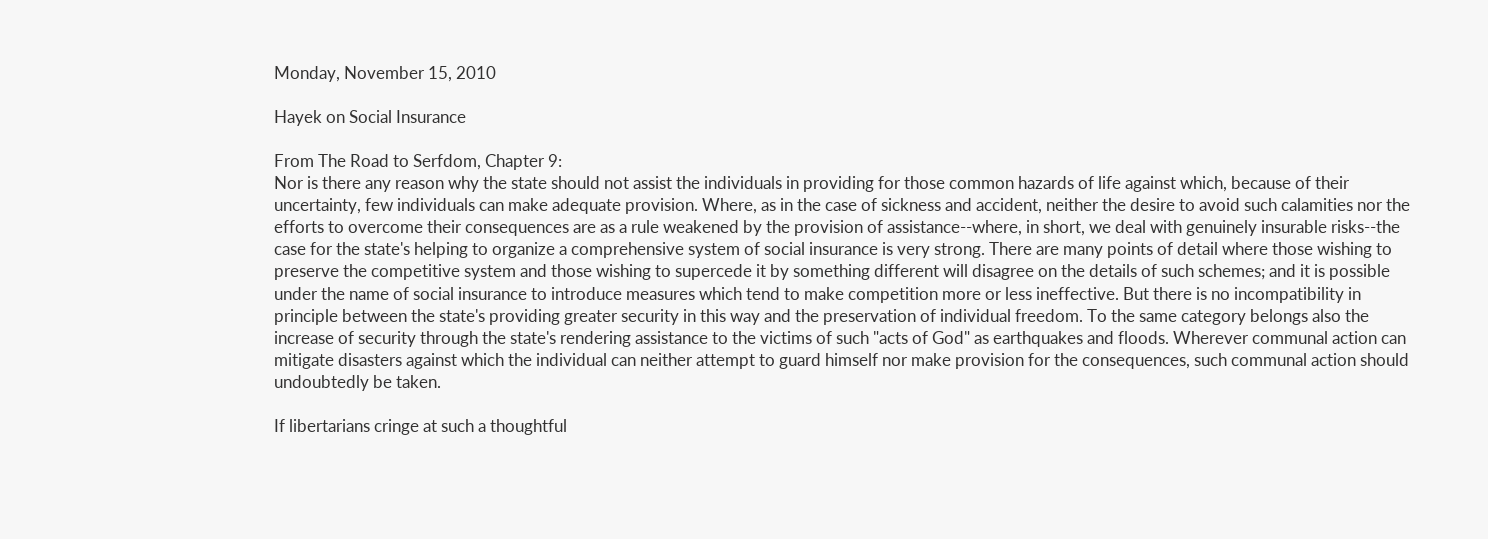Monday, November 15, 2010

Hayek on Social Insurance

From The Road to Serfdom, Chapter 9:
Nor is there any reason why the state should not assist the individuals in providing for those common hazards of life against which, because of their uncertainty, few individuals can make adequate provision. Where, as in the case of sickness and accident, neither the desire to avoid such calamities nor the efforts to overcome their consequences are as a rule weakened by the provision of assistance--where, in short, we deal with genuinely insurable risks--the case for the state's helping to organize a comprehensive system of social insurance is very strong. There are many points of detail where those wishing to preserve the competitive system and those wishing to supercede it by something different will disagree on the details of such schemes; and it is possible under the name of social insurance to introduce measures which tend to make competition more or less ineffective. But there is no incompatibility in principle between the state's providing greater security in this way and the preservation of individual freedom. To the same category belongs also the increase of security through the state's rendering assistance to the victims of such "acts of God" as earthquakes and floods. Wherever communal action can mitigate disasters against which the individual can neither attempt to guard himself nor make provision for the consequences, such communal action should undoubtedly be taken.

If libertarians cringe at such a thoughtful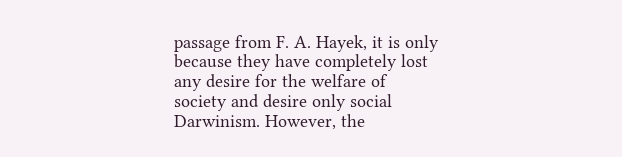passage from F. A. Hayek, it is only because they have completely lost any desire for the welfare of society and desire only social Darwinism. However, the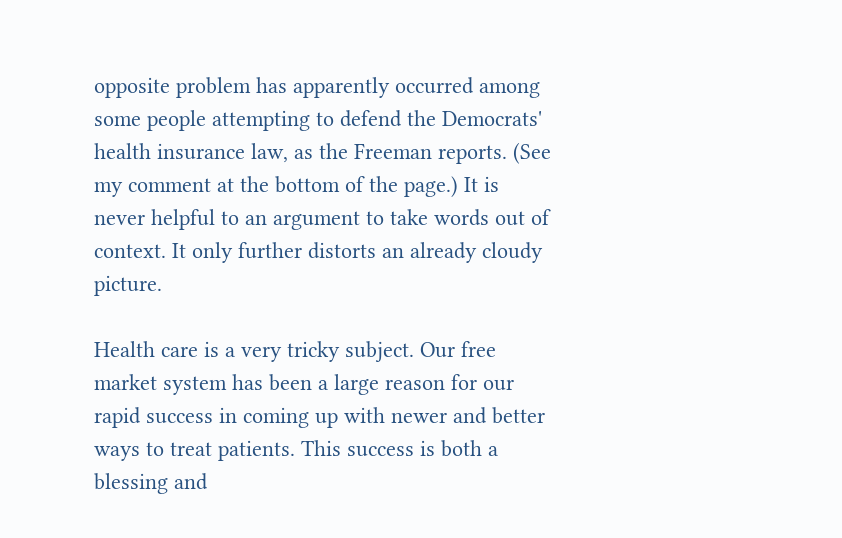opposite problem has apparently occurred among some people attempting to defend the Democrats' health insurance law, as the Freeman reports. (See my comment at the bottom of the page.) It is never helpful to an argument to take words out of context. It only further distorts an already cloudy picture.

Health care is a very tricky subject. Our free market system has been a large reason for our rapid success in coming up with newer and better ways to treat patients. This success is both a blessing and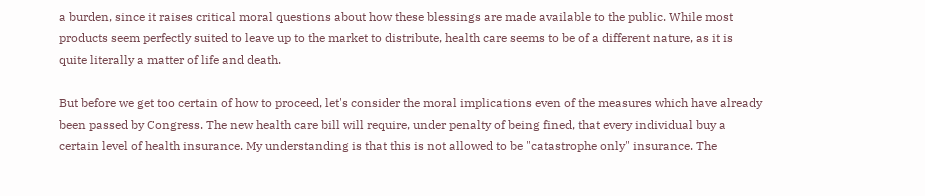a burden, since it raises critical moral questions about how these blessings are made available to the public. While most products seem perfectly suited to leave up to the market to distribute, health care seems to be of a different nature, as it is quite literally a matter of life and death.

But before we get too certain of how to proceed, let's consider the moral implications even of the measures which have already been passed by Congress. The new health care bill will require, under penalty of being fined, that every individual buy a certain level of health insurance. My understanding is that this is not allowed to be "catastrophe only" insurance. The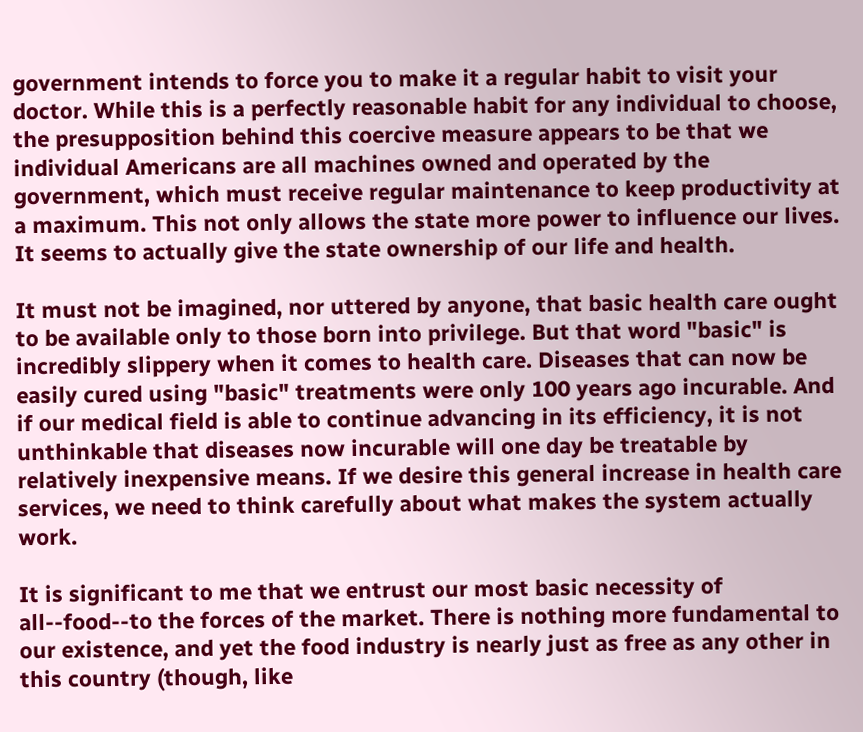government intends to force you to make it a regular habit to visit your doctor. While this is a perfectly reasonable habit for any individual to choose, the presupposition behind this coercive measure appears to be that we individual Americans are all machines owned and operated by the government, which must receive regular maintenance to keep productivity at a maximum. This not only allows the state more power to influence our lives. It seems to actually give the state ownership of our life and health.

It must not be imagined, nor uttered by anyone, that basic health care ought to be available only to those born into privilege. But that word "basic" is incredibly slippery when it comes to health care. Diseases that can now be easily cured using "basic" treatments were only 100 years ago incurable. And if our medical field is able to continue advancing in its efficiency, it is not unthinkable that diseases now incurable will one day be treatable by relatively inexpensive means. If we desire this general increase in health care services, we need to think carefully about what makes the system actually work.

It is significant to me that we entrust our most basic necessity of all--food--to the forces of the market. There is nothing more fundamental to our existence, and yet the food industry is nearly just as free as any other in this country (though, like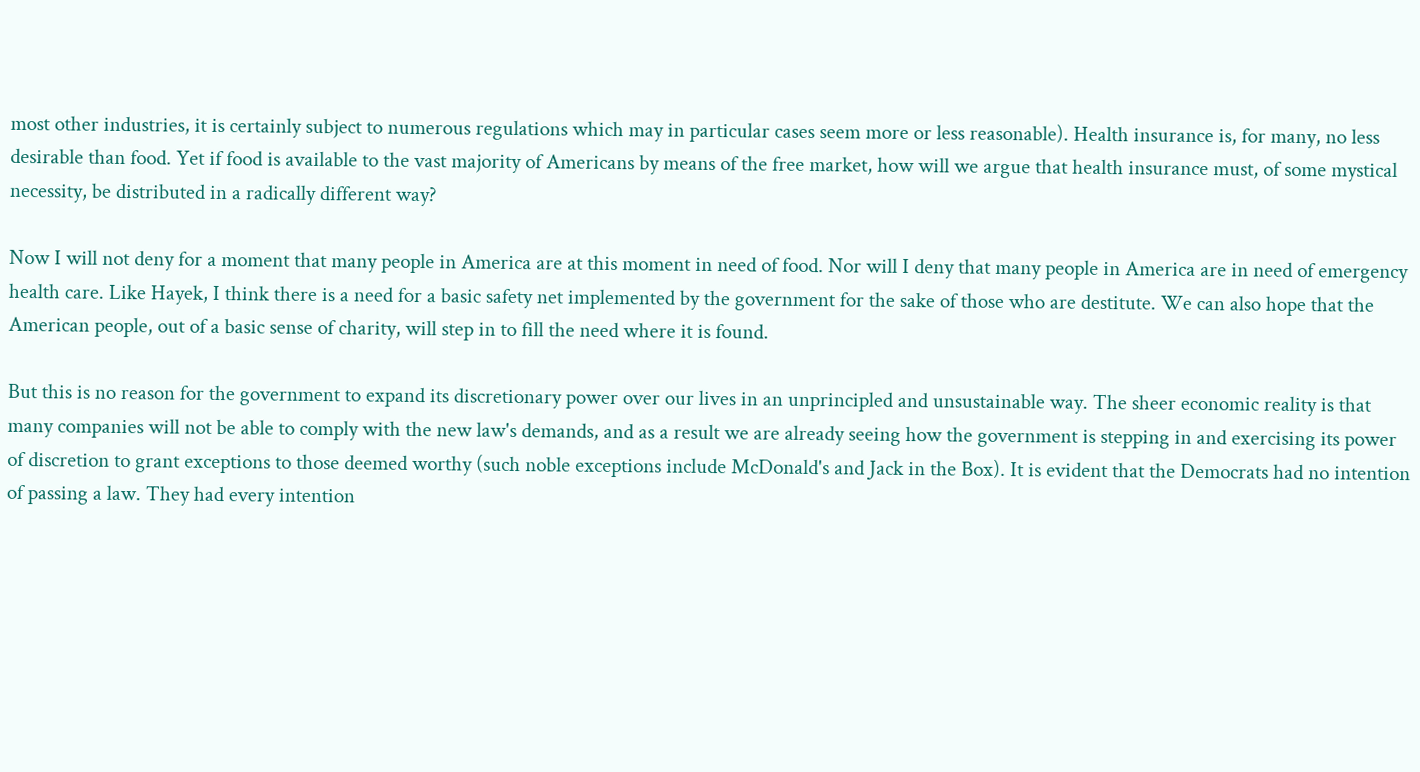most other industries, it is certainly subject to numerous regulations which may in particular cases seem more or less reasonable). Health insurance is, for many, no less desirable than food. Yet if food is available to the vast majority of Americans by means of the free market, how will we argue that health insurance must, of some mystical necessity, be distributed in a radically different way?

Now I will not deny for a moment that many people in America are at this moment in need of food. Nor will I deny that many people in America are in need of emergency health care. Like Hayek, I think there is a need for a basic safety net implemented by the government for the sake of those who are destitute. We can also hope that the American people, out of a basic sense of charity, will step in to fill the need where it is found.

But this is no reason for the government to expand its discretionary power over our lives in an unprincipled and unsustainable way. The sheer economic reality is that many companies will not be able to comply with the new law's demands, and as a result we are already seeing how the government is stepping in and exercising its power of discretion to grant exceptions to those deemed worthy (such noble exceptions include McDonald's and Jack in the Box). It is evident that the Democrats had no intention of passing a law. They had every intention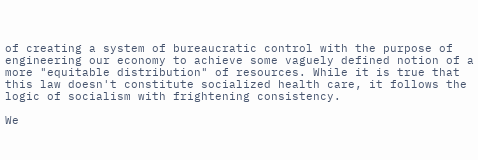of creating a system of bureaucratic control with the purpose of engineering our economy to achieve some vaguely defined notion of a more "equitable distribution" of resources. While it is true that this law doesn't constitute socialized health care, it follows the logic of socialism with frightening consistency.

We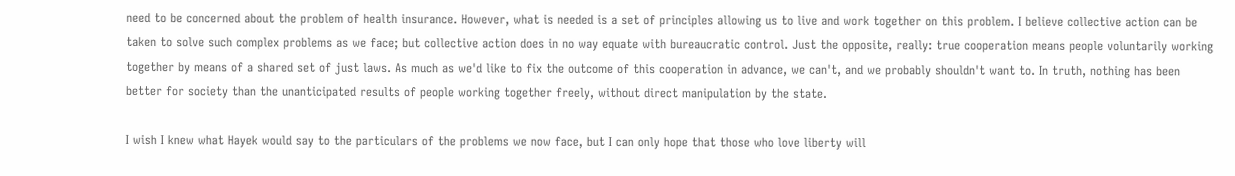need to be concerned about the problem of health insurance. However, what is needed is a set of principles allowing us to live and work together on this problem. I believe collective action can be taken to solve such complex problems as we face; but collective action does in no way equate with bureaucratic control. Just the opposite, really: true cooperation means people voluntarily working together by means of a shared set of just laws. As much as we'd like to fix the outcome of this cooperation in advance, we can't, and we probably shouldn't want to. In truth, nothing has been better for society than the unanticipated results of people working together freely, without direct manipulation by the state.

I wish I knew what Hayek would say to the particulars of the problems we now face, but I can only hope that those who love liberty will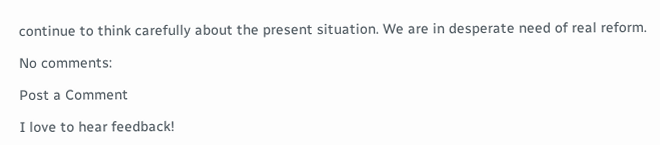continue to think carefully about the present situation. We are in desperate need of real reform.

No comments:

Post a Comment

I love to hear feedback!